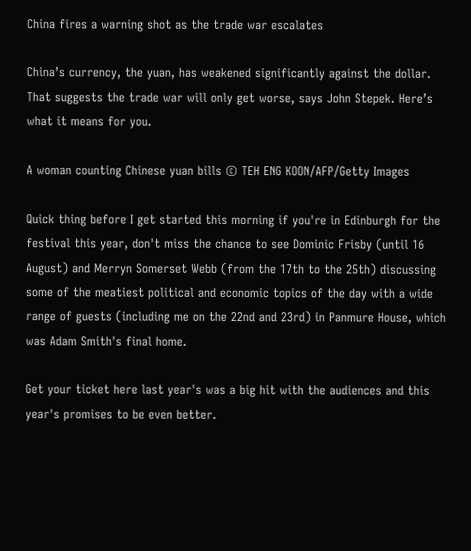China fires a warning shot as the trade war escalates

China’s currency, the yuan, has weakened significantly against the dollar. That suggests the trade war will only get worse, says John Stepek. Here’s what it means for you.

A woman counting Chinese yuan bills © TEH ENG KOON/AFP/Getty Images

Quick thing before I get started this morning if you're in Edinburgh for the festival this year, don't miss the chance to see Dominic Frisby (until 16 August) and Merryn Somerset Webb (from the 17th to the 25th) discussing some of the meatiest political and economic topics of the day with a wide range of guests (including me on the 22nd and 23rd) in Panmure House, which was Adam Smith's final home.

Get your ticket here last year's was a big hit with the audiences and this year's promises to be even better.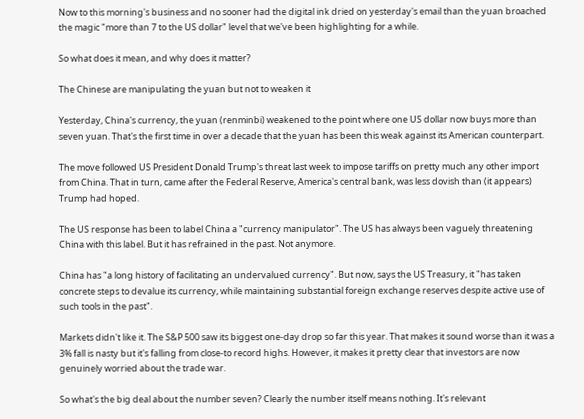Now to this morning's business and no sooner had the digital ink dried on yesterday's email than the yuan broached the magic "more than 7 to the US dollar" level that we've been highlighting for a while.

So what does it mean, and why does it matter?

The Chinese are manipulating the yuan but not to weaken it

Yesterday, China's currency, the yuan (renminbi) weakened to the point where one US dollar now buys more than seven yuan. That's the first time in over a decade that the yuan has been this weak against its American counterpart.

The move followed US President Donald Trump's threat last week to impose tariffs on pretty much any other import from China. That in turn, came after the Federal Reserve, America's central bank, was less dovish than (it appears) Trump had hoped.

The US response has been to label China a "currency manipulator". The US has always been vaguely threatening China with this label. But it has refrained in the past. Not anymore.

China has "a long history of facilitating an undervalued currency". But now, says the US Treasury, it "has taken concrete steps to devalue its currency, while maintaining substantial foreign exchange reserves despite active use of such tools in the past".

Markets didn't like it. The S&P 500 saw its biggest one-day drop so far this year. That makes it sound worse than it was a 3% fall is nasty but it's falling from close-to record highs. However, it makes it pretty clear that investors are now genuinely worried about the trade war.

So what's the big deal about the number seven? Clearly the number itself means nothing. It's relevant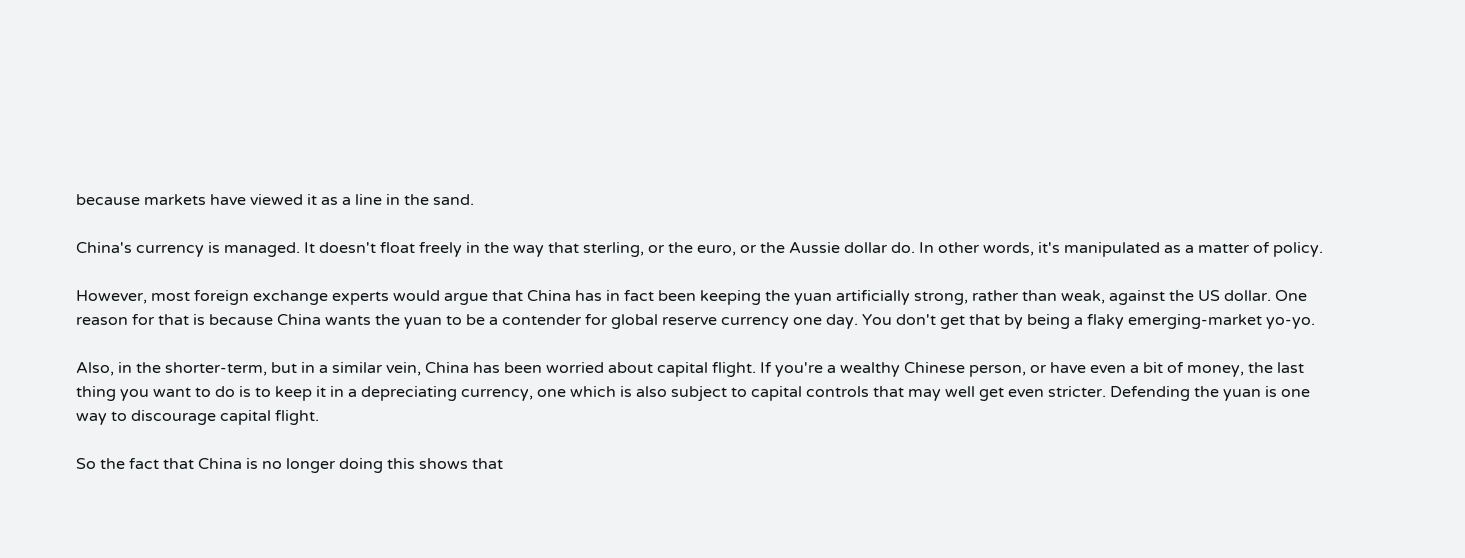because markets have viewed it as a line in the sand.

China's currency is managed. It doesn't float freely in the way that sterling, or the euro, or the Aussie dollar do. In other words, it's manipulated as a matter of policy.

However, most foreign exchange experts would argue that China has in fact been keeping the yuan artificially strong, rather than weak, against the US dollar. One reason for that is because China wants the yuan to be a contender for global reserve currency one day. You don't get that by being a flaky emerging-market yo-yo.

Also, in the shorter-term, but in a similar vein, China has been worried about capital flight. If you're a wealthy Chinese person, or have even a bit of money, the last thing you want to do is to keep it in a depreciating currency, one which is also subject to capital controls that may well get even stricter. Defending the yuan is one way to discourage capital flight.

So the fact that China is no longer doing this shows that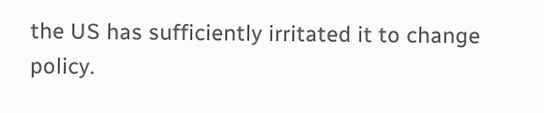the US has sufficiently irritated it to change policy.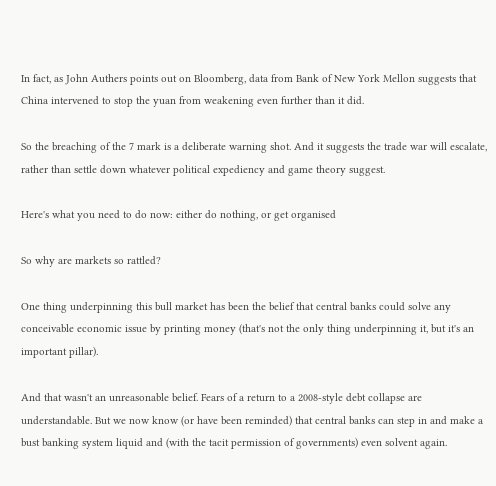In fact, as John Authers points out on Bloomberg, data from Bank of New York Mellon suggests that China intervened to stop the yuan from weakening even further than it did.

So the breaching of the 7 mark is a deliberate warning shot. And it suggests the trade war will escalate, rather than settle down whatever political expediency and game theory suggest.

Here's what you need to do now: either do nothing, or get organised

So why are markets so rattled?

One thing underpinning this bull market has been the belief that central banks could solve any conceivable economic issue by printing money (that's not the only thing underpinning it, but it's an important pillar).

And that wasn't an unreasonable belief. Fears of a return to a 2008-style debt collapse are understandable. But we now know (or have been reminded) that central banks can step in and make a bust banking system liquid and (with the tacit permission of governments) even solvent again.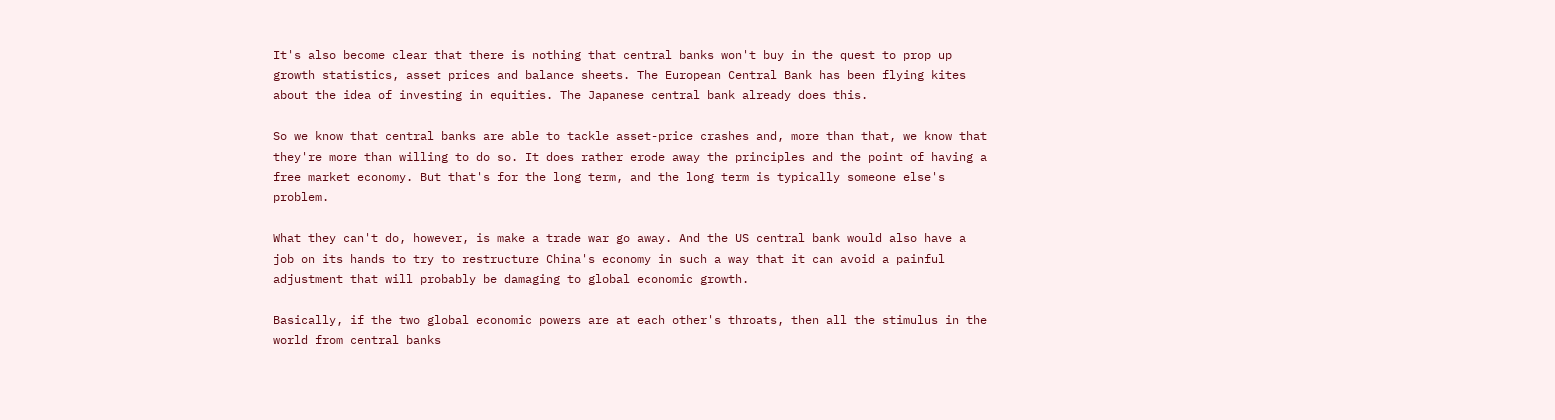It's also become clear that there is nothing that central banks won't buy in the quest to prop up growth statistics, asset prices and balance sheets. The European Central Bank has been flying kites about the idea of investing in equities. The Japanese central bank already does this.

So we know that central banks are able to tackle asset-price crashes and, more than that, we know that they're more than willing to do so. It does rather erode away the principles and the point of having a free market economy. But that's for the long term, and the long term is typically someone else's problem.

What they can't do, however, is make a trade war go away. And the US central bank would also have a job on its hands to try to restructure China's economy in such a way that it can avoid a painful adjustment that will probably be damaging to global economic growth.

Basically, if the two global economic powers are at each other's throats, then all the stimulus in the world from central banks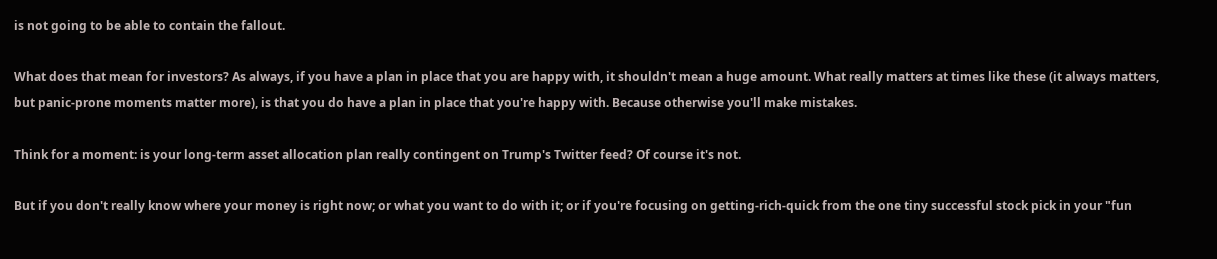is not going to be able to contain the fallout.

What does that mean for investors? As always, if you have a plan in place that you are happy with, it shouldn't mean a huge amount. What really matters at times like these (it always matters, but panic-prone moments matter more), is that you do have a plan in place that you're happy with. Because otherwise you'll make mistakes.

Think for a moment: is your long-term asset allocation plan really contingent on Trump's Twitter feed? Of course it's not.

But if you don't really know where your money is right now; or what you want to do with it; or if you're focusing on getting-rich-quick from the one tiny successful stock pick in your "fun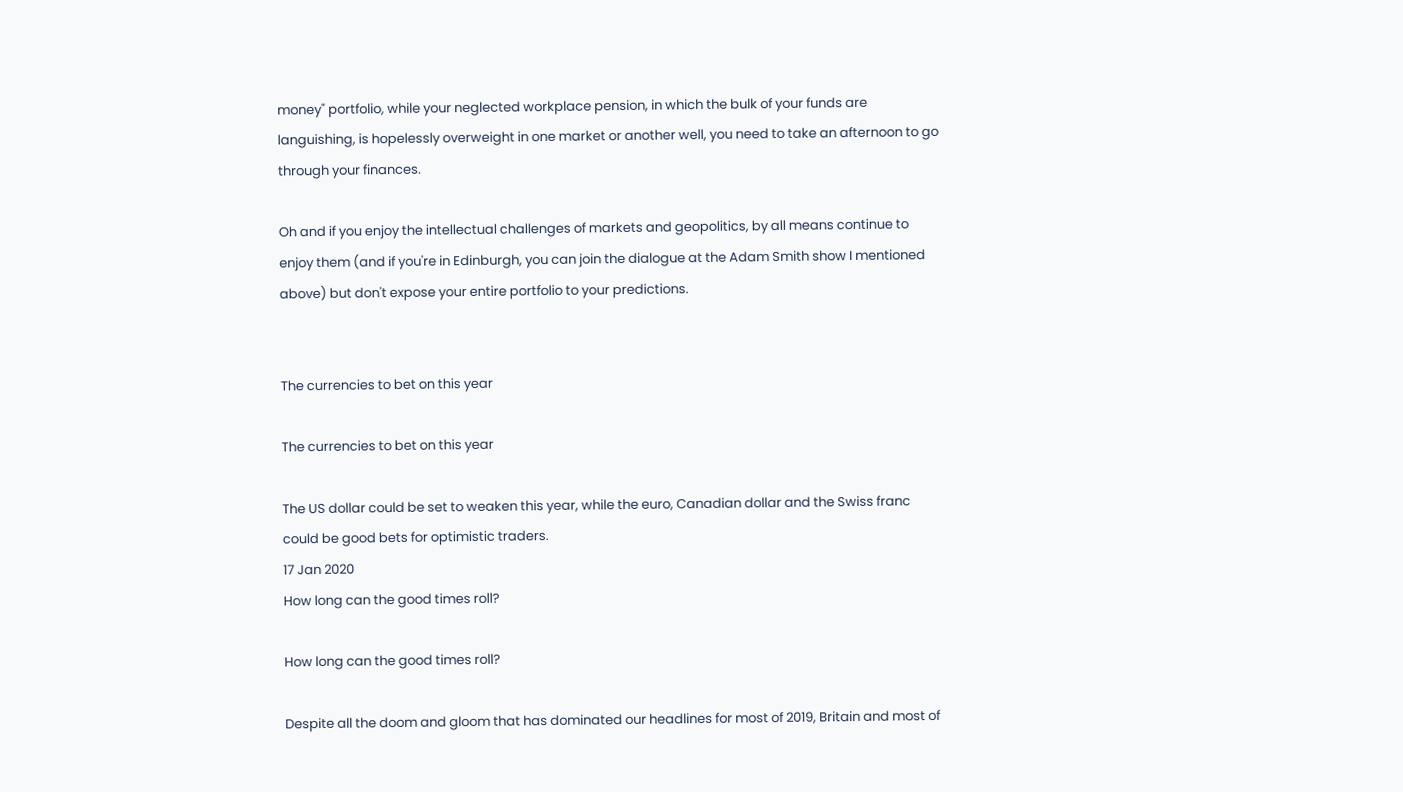money" portfolio, while your neglected workplace pension, in which the bulk of your funds are languishing, is hopelessly overweight in one market or another well, you need to take an afternoon to go through your finances.

Oh and if you enjoy the intellectual challenges of markets and geopolitics, by all means continue to enjoy them (and if you're in Edinburgh, you can join the dialogue at the Adam Smith show I mentioned above) but don't expose your entire portfolio to your predictions.


The currencies to bet on this year

The currencies to bet on this year

The US dollar could be set to weaken this year, while the euro, Canadian dollar and the Swiss franc could be good bets for optimistic traders.
17 Jan 2020
How long can the good times roll?

How long can the good times roll?

Despite all the doom and gloom that has dominated our headlines for most of 2019, Britain and most of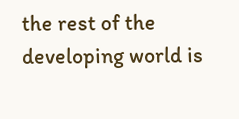the rest of the developing world is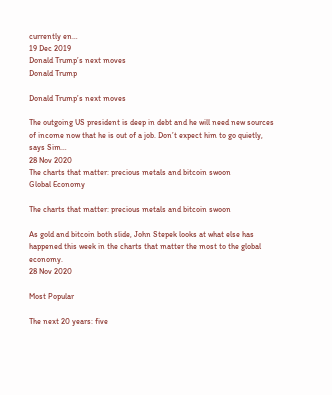currently en…
19 Dec 2019
Donald Trump’s next moves
Donald Trump

Donald Trump’s next moves

The outgoing US president is deep in debt and he will need new sources of income now that he is out of a job. Don’t expect him to go quietly, says Sim…
28 Nov 2020
The charts that matter: precious metals and bitcoin swoon
Global Economy

The charts that matter: precious metals and bitcoin swoon

As gold and bitcoin both slide, John Stepek looks at what else has happened this week in the charts that matter the most to the global economy.
28 Nov 2020

Most Popular

The next 20 years: five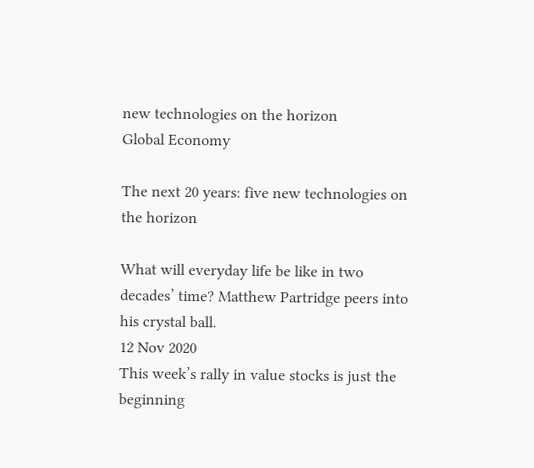new technologies on the horizon
Global Economy

The next 20 years: five new technologies on the horizon

What will everyday life be like in two decades’ time? Matthew Partridge peers into his crystal ball.
12 Nov 2020
This week’s rally in value stocks is just the beginning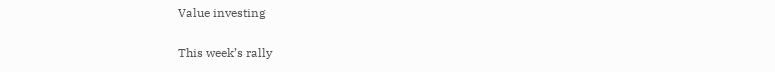Value investing

This week’s rally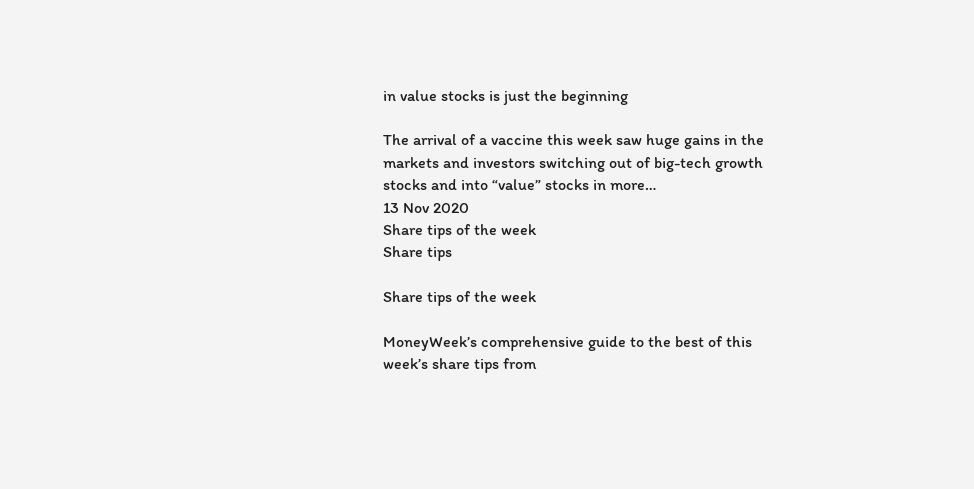in value stocks is just the beginning

The arrival of a vaccine this week saw huge gains in the markets and investors switching out of big-tech growth stocks and into “value” stocks in more…
13 Nov 2020
Share tips of the week
Share tips

Share tips of the week

MoneyWeek’s comprehensive guide to the best of this week’s share tips from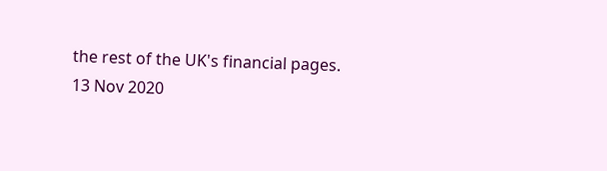the rest of the UK's financial pages.
13 Nov 2020